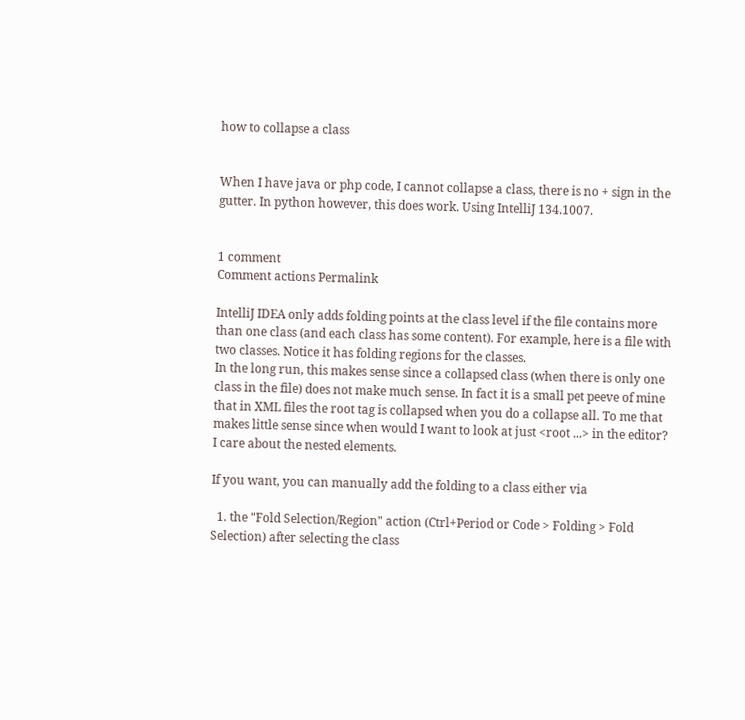how to collapse a class


When I have java or php code, I cannot collapse a class, there is no + sign in the gutter. In python however, this does work. Using IntelliJ 134.1007.


1 comment
Comment actions Permalink

IntelliJ IDEA only adds folding points at the class level if the file contains more than one class (and each class has some content). For example, here is a file with two classes. Notice it has folding regions for the classes.
In the long run, this makes sense since a collapsed class (when there is only one class in the file) does not make much sense. In fact it is a small pet peeve of mine that in XML files the root tag is collapsed when you do a collapse all. To me that makes little sense since when would I want to look at just <root ...> in the editor? I care about the nested elements.

If you want, you can manually add the folding to a class either via

  1. the "Fold Selection/Region" action (Ctrl+Period or Code > Folding > Fold Selection) after selecting the class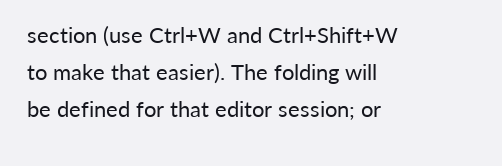section (use Ctrl+W and Ctrl+Shift+W to make that easier). The folding will be defined for that editor session; or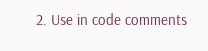2. Use in code comments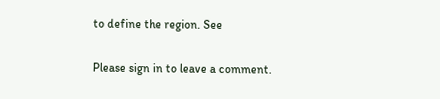to define the region. See

Please sign in to leave a comment.